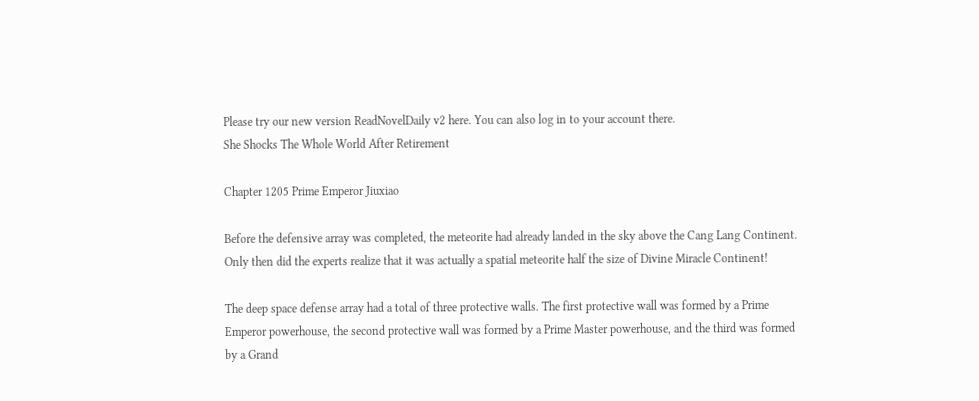Please try our new version ReadNovelDaily v2 here. You can also log in to your account there.
She Shocks The Whole World After Retirement

Chapter 1205 Prime Emperor Jiuxiao

Before the defensive array was completed, the meteorite had already landed in the sky above the Cang Lang Continent. Only then did the experts realize that it was actually a spatial meteorite half the size of Divine Miracle Continent!

The deep space defense array had a total of three protective walls. The first protective wall was formed by a Prime Emperor powerhouse, the second protective wall was formed by a Prime Master powerhouse, and the third was formed by a Grand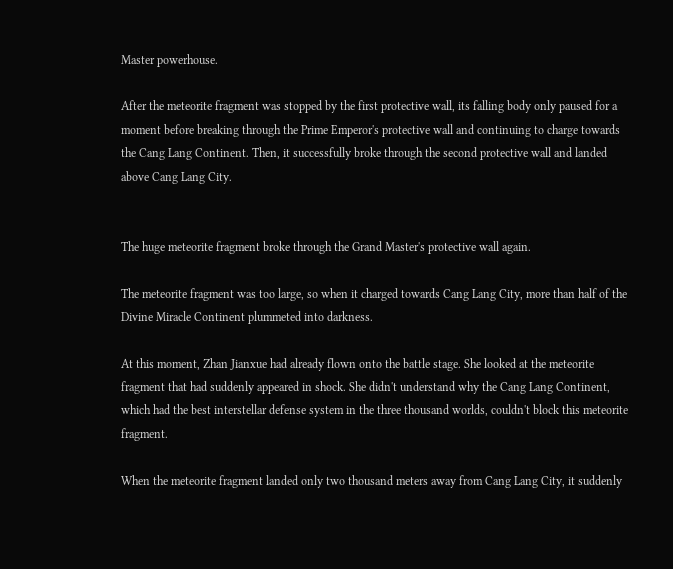Master powerhouse.

After the meteorite fragment was stopped by the first protective wall, its falling body only paused for a moment before breaking through the Prime Emperor's protective wall and continuing to charge towards the Cang Lang Continent. Then, it successfully broke through the second protective wall and landed above Cang Lang City.


The huge meteorite fragment broke through the Grand Master's protective wall again.

The meteorite fragment was too large, so when it charged towards Cang Lang City, more than half of the Divine Miracle Continent plummeted into darkness.

At this moment, Zhan Jianxue had already flown onto the battle stage. She looked at the meteorite fragment that had suddenly appeared in shock. She didn't understand why the Cang Lang Continent, which had the best interstellar defense system in the three thousand worlds, couldn't block this meteorite fragment.

When the meteorite fragment landed only two thousand meters away from Cang Lang City, it suddenly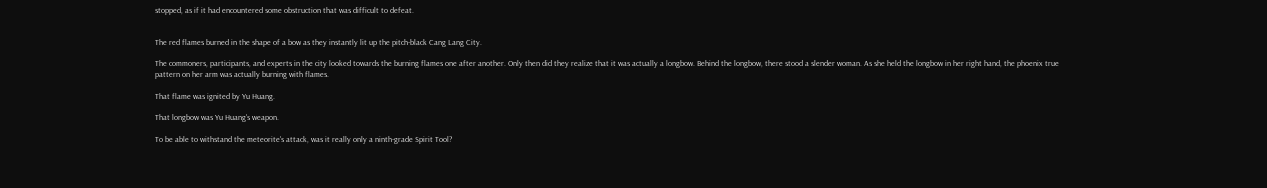stopped, as if it had encountered some obstruction that was difficult to defeat.


The red flames burned in the shape of a bow as they instantly lit up the pitch-black Cang Lang City.

The commoners, participants, and experts in the city looked towards the burning flames one after another. Only then did they realize that it was actually a longbow. Behind the longbow, there stood a slender woman. As she held the longbow in her right hand, the phoenix true pattern on her arm was actually burning with flames.

That flame was ignited by Yu Huang.

That longbow was Yu Huang's weapon.

To be able to withstand the meteorite's attack, was it really only a ninth-grade Spirit Tool?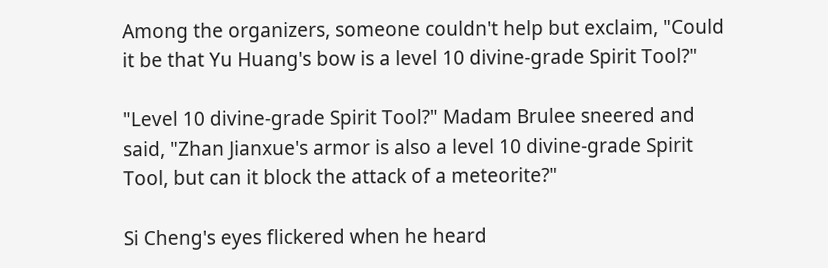Among the organizers, someone couldn't help but exclaim, "Could it be that Yu Huang's bow is a level 10 divine-grade Spirit Tool?"

"Level 10 divine-grade Spirit Tool?" Madam Brulee sneered and said, "Zhan Jianxue's armor is also a level 10 divine-grade Spirit Tool, but can it block the attack of a meteorite?"

Si Cheng's eyes flickered when he heard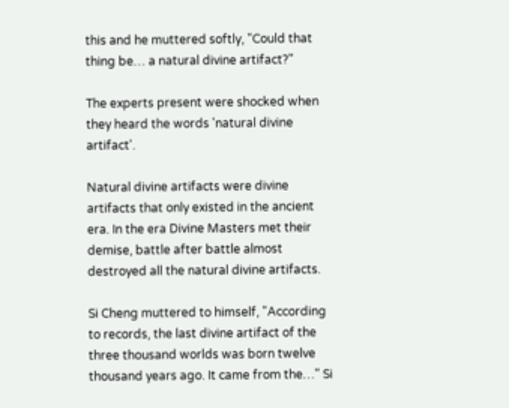this and he muttered softly, "Could that thing be… a natural divine artifact?"

The experts present were shocked when they heard the words 'natural divine artifact'.

Natural divine artifacts were divine artifacts that only existed in the ancient era. In the era Divine Masters met their demise, battle after battle almost destroyed all the natural divine artifacts.

Si Cheng muttered to himself, "According to records, the last divine artifact of the three thousand worlds was born twelve thousand years ago. It came from the…" Si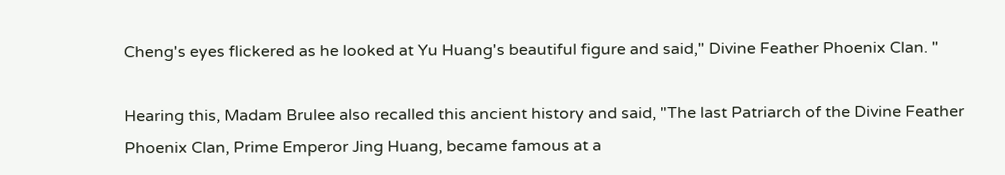Cheng's eyes flickered as he looked at Yu Huang's beautiful figure and said," Divine Feather Phoenix Clan. "

Hearing this, Madam Brulee also recalled this ancient history and said, "The last Patriarch of the Divine Feather Phoenix Clan, Prime Emperor Jing Huang, became famous at a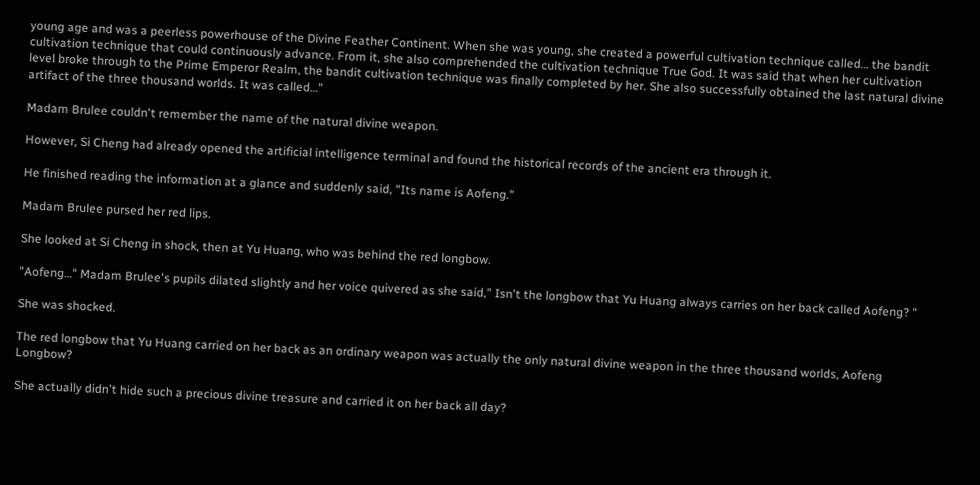young age and was a peerless powerhouse of the Divine Feather Continent. When she was young, she created a powerful cultivation technique called… the bandit cultivation technique that could continuously advance. From it, she also comprehended the cultivation technique True God. It was said that when her cultivation level broke through to the Prime Emperor Realm, the bandit cultivation technique was finally completed by her. She also successfully obtained the last natural divine artifact of the three thousand worlds. It was called…"

Madam Brulee couldn't remember the name of the natural divine weapon.

However, Si Cheng had already opened the artificial intelligence terminal and found the historical records of the ancient era through it.

He finished reading the information at a glance and suddenly said, "Its name is Aofeng."

Madam Brulee pursed her red lips.

She looked at Si Cheng in shock, then at Yu Huang, who was behind the red longbow.

"Aofeng…" Madam Brulee's pupils dilated slightly and her voice quivered as she said," Isn't the longbow that Yu Huang always carries on her back called Aofeng? "

She was shocked.

The red longbow that Yu Huang carried on her back as an ordinary weapon was actually the only natural divine weapon in the three thousand worlds, Aofeng Longbow?

She actually didn't hide such a precious divine treasure and carried it on her back all day?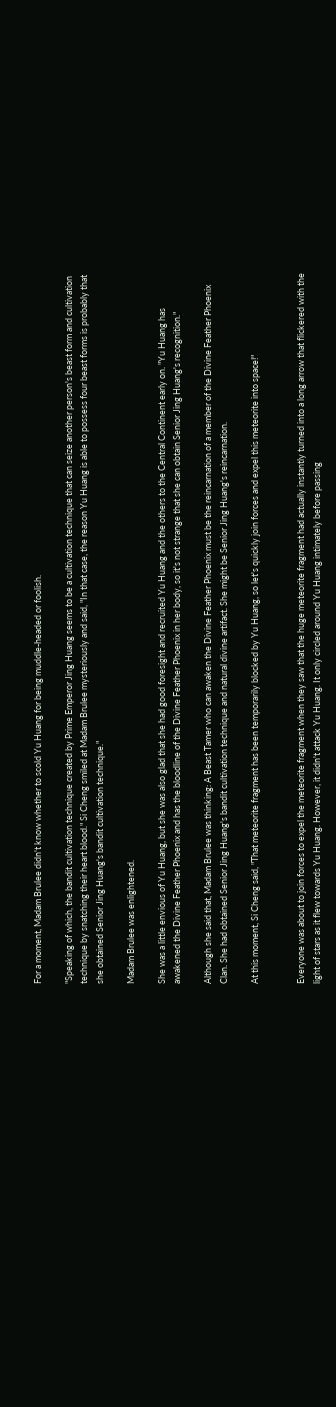For a moment, Madam Brulee didn't know whether to scold Yu Huang for being muddle-headed or foolish.

"Speaking of which, the bandit cultivation technique created by Prime Emperor Jing Huang seems to be a cultivation technique that can seize another person's beast form and cultivation technique by snatching their heart blood." Si Cheng smiled at Madam Brulee mysteriously and said, "In that case, the reason Yu Huang is able to possess four beast forms is probably that she obtained Senior Jing Huang's bandit cultivation technique."

Madam Brulee was enlightened.

She was a little envious of Yu Huang, but she was also glad that she had good foresight and recruited Yu Huang and the others to the Central Continent early on. "Yu Huang has awakened the Divine Feather Phoenix and has the bloodline of the Divine Feather Phoenix in her body, so it's not strange that she can obtain Senior Jing Huang's recognition."

Although she said that, Madam Brulee was thinking: A Beast Tamer who can awaken the Divine Feather Phoenix must be the reincarnation of a member of the Divine Feather Phoenix Clan. She had obtained Senior Jing Huang's bandit cultivation technique and natural divine artifact. She might be Senior Jing Huang's reincarnation.

At this moment, Si Cheng said, "That meteorite fragment has been temporarily blocked by Yu Huang, so let's quickly join forces and expel this meteorite into space!"


Everyone was about to join forces to expel the meteorite fragment when they saw that the huge meteorite fragment had actually instantly turned into a long arrow that flickered with the light of stars as it flew towards Yu Huang. However, it didn't attack Yu Huang. It only circled around Yu Huang intimately before passing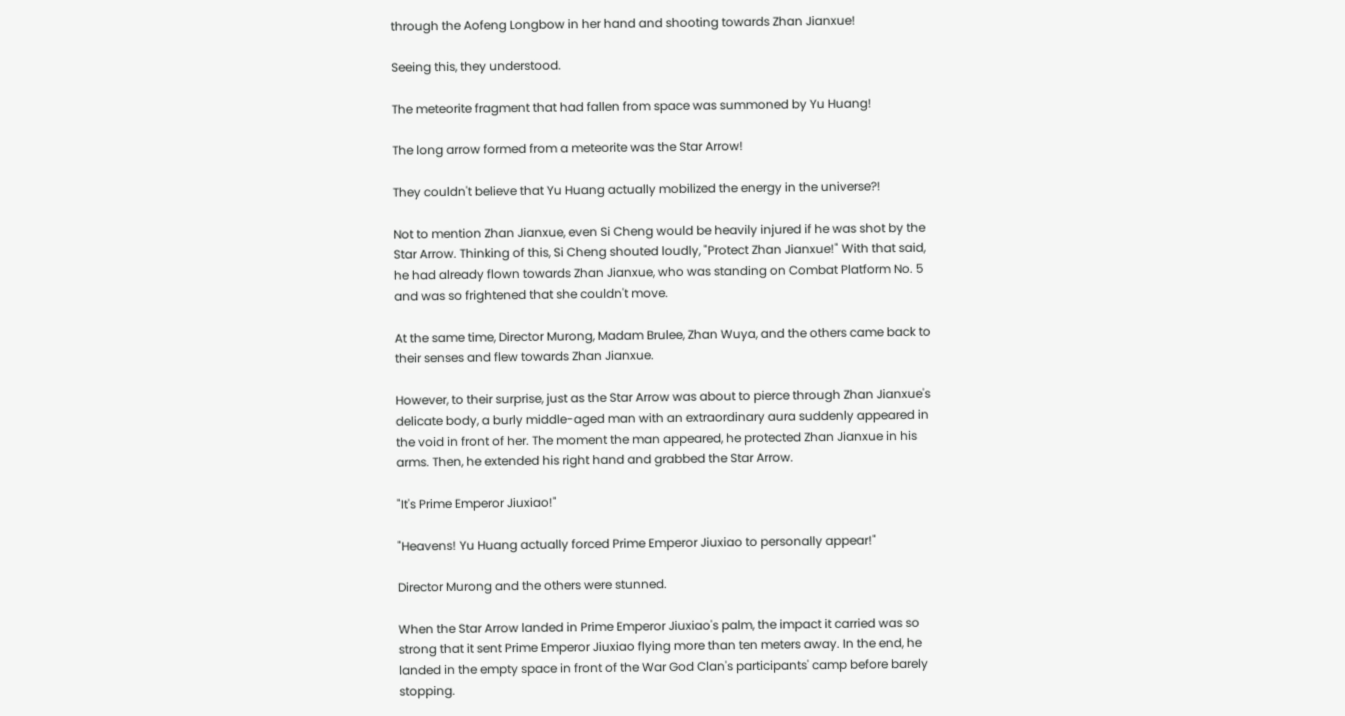through the Aofeng Longbow in her hand and shooting towards Zhan Jianxue!

Seeing this, they understood.

The meteorite fragment that had fallen from space was summoned by Yu Huang!

The long arrow formed from a meteorite was the Star Arrow!

They couldn't believe that Yu Huang actually mobilized the energy in the universe?!

Not to mention Zhan Jianxue, even Si Cheng would be heavily injured if he was shot by the Star Arrow. Thinking of this, Si Cheng shouted loudly, "Protect Zhan Jianxue!" With that said, he had already flown towards Zhan Jianxue, who was standing on Combat Platform No. 5 and was so frightened that she couldn't move.

At the same time, Director Murong, Madam Brulee, Zhan Wuya, and the others came back to their senses and flew towards Zhan Jianxue.

However, to their surprise, just as the Star Arrow was about to pierce through Zhan Jianxue's delicate body, a burly middle-aged man with an extraordinary aura suddenly appeared in the void in front of her. The moment the man appeared, he protected Zhan Jianxue in his arms. Then, he extended his right hand and grabbed the Star Arrow.

"It's Prime Emperor Jiuxiao!"

"Heavens! Yu Huang actually forced Prime Emperor Jiuxiao to personally appear!"

Director Murong and the others were stunned.

When the Star Arrow landed in Prime Emperor Jiuxiao's palm, the impact it carried was so strong that it sent Prime Emperor Jiuxiao flying more than ten meters away. In the end, he landed in the empty space in front of the War God Clan's participants' camp before barely stopping.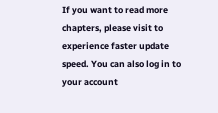If you want to read more chapters, please visit to experience faster update speed. You can also log in to your account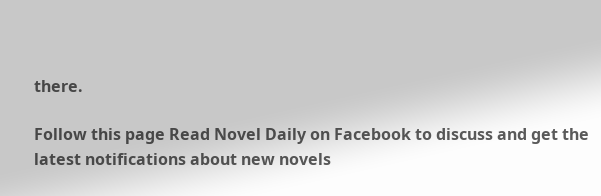there.

Follow this page Read Novel Daily on Facebook to discuss and get the latest notifications about new novels